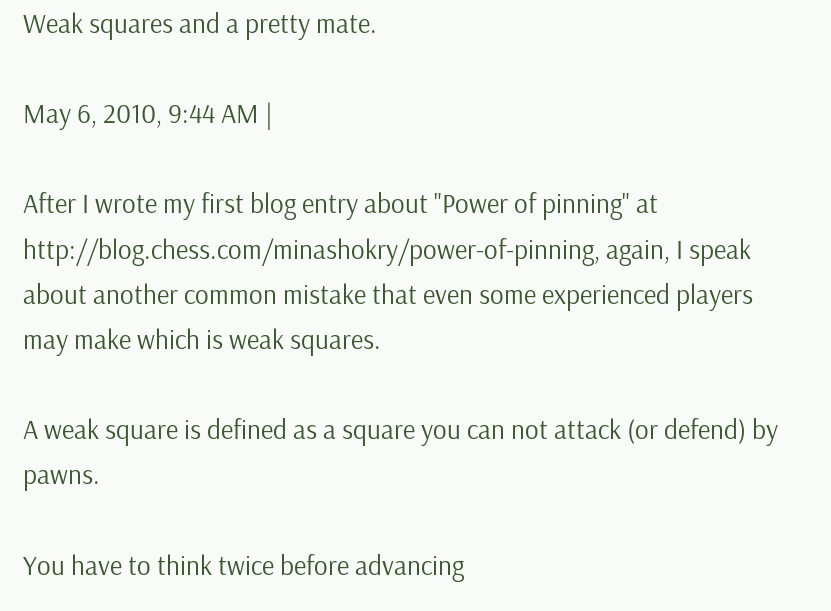Weak squares and a pretty mate.

May 6, 2010, 9:44 AM |

After I wrote my first blog entry about "Power of pinning" at http://blog.chess.com/minashokry/power-of-pinning, again, I speak about another common mistake that even some experienced players may make which is weak squares.

A weak square is defined as a square you can not attack (or defend) by pawns.

You have to think twice before advancing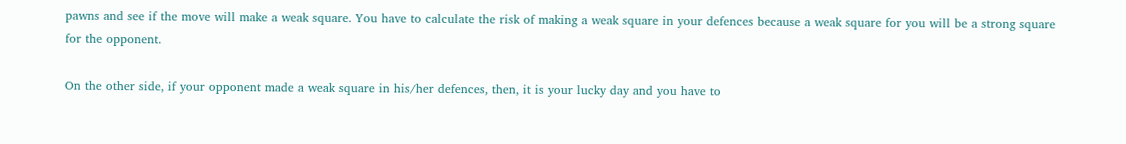pawns and see if the move will make a weak square. You have to calculate the risk of making a weak square in your defences because a weak square for you will be a strong square for the opponent.

On the other side, if your opponent made a weak square in his/her defences, then, it is your lucky day and you have to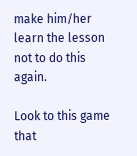make him/her learn the lesson not to do this again.

Look to this game that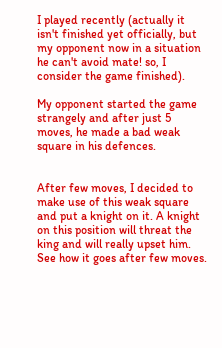I played recently (actually it isn't finished yet officially, but my opponent now in a situation he can't avoid mate! so, I consider the game finished).

My opponent started the game strangely and after just 5 moves, he made a bad weak square in his defences.


After few moves, I decided to make use of this weak square and put a knight on it. A knight on this position will threat the king and will really upset him. See how it goes after few moves.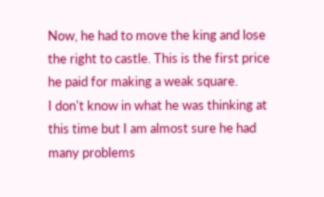Now, he had to move the king and lose the right to castle. This is the first price he paid for making a weak square.
I don't know in what he was thinking at this time but I am almost sure he had many problems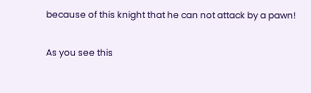because of this knight that he can not attack by a pawn!

As you see this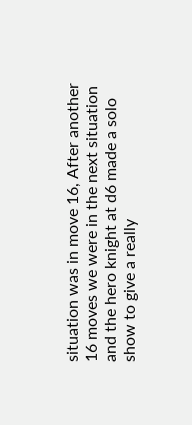situation was in move 16, After another 16 moves we were in the next situation and the hero knight at d6 made a solo show to give a really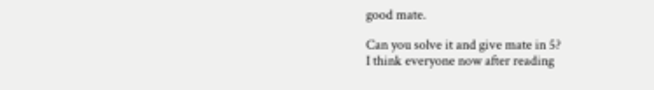good mate.

Can you solve it and give mate in 5?
I think everyone now after reading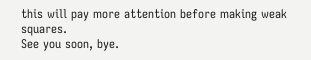this will pay more attention before making weak squares.
See you soon, bye.